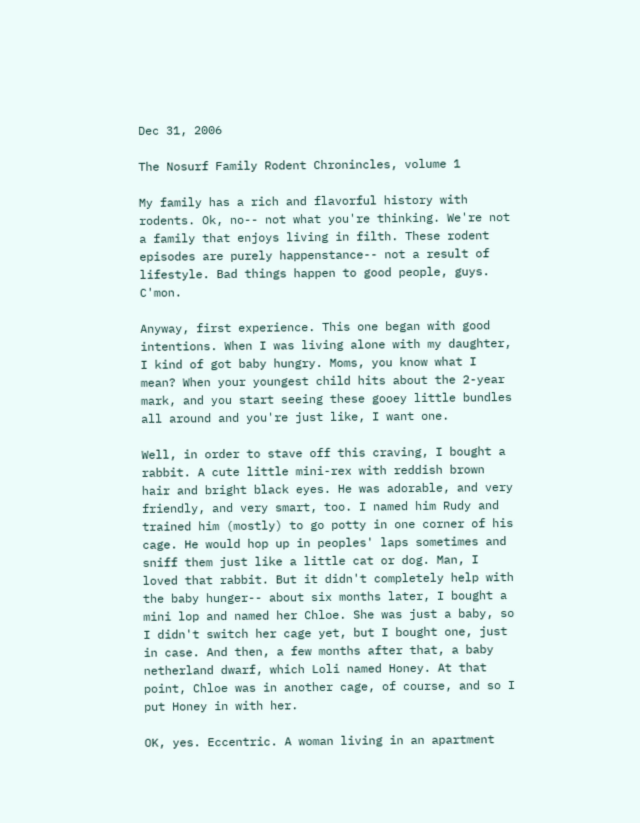Dec 31, 2006

The Nosurf Family Rodent Chronincles, volume 1

My family has a rich and flavorful history with rodents. Ok, no-- not what you're thinking. We're not a family that enjoys living in filth. These rodent episodes are purely happenstance-- not a result of lifestyle. Bad things happen to good people, guys. C'mon.

Anyway, first experience. This one began with good intentions. When I was living alone with my daughter, I kind of got baby hungry. Moms, you know what I mean? When your youngest child hits about the 2-year mark, and you start seeing these gooey little bundles all around and you're just like, I want one.

Well, in order to stave off this craving, I bought a rabbit. A cute little mini-rex with reddish brown hair and bright black eyes. He was adorable, and very friendly, and very smart, too. I named him Rudy and trained him (mostly) to go potty in one corner of his cage. He would hop up in peoples' laps sometimes and sniff them just like a little cat or dog. Man, I loved that rabbit. But it didn't completely help with the baby hunger-- about six months later, I bought a mini lop and named her Chloe. She was just a baby, so I didn't switch her cage yet, but I bought one, just in case. And then, a few months after that, a baby netherland dwarf, which Loli named Honey. At that point, Chloe was in another cage, of course, and so I put Honey in with her.

OK, yes. Eccentric. A woman living in an apartment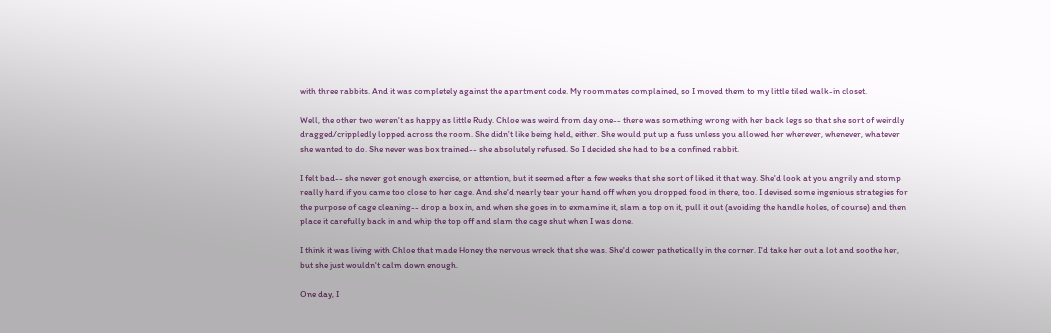with three rabbits. And it was completely against the apartment code. My roommates complained, so I moved them to my little tiled walk-in closet.

Well, the other two weren't as happy as little Rudy. Chloe was weird from day one-- there was something wrong with her back legs so that she sort of weirdly dragged/crippledly lopped across the room. She didn't like being held, either. She would put up a fuss unless you allowed her wherever, whenever, whatever she wanted to do. She never was box trained-- she absolutely refused. So I decided she had to be a confined rabbit.

I felt bad-- she never got enough exercise, or attention, but it seemed after a few weeks that she sort of liked it that way. She'd look at you angrily and stomp really hard if you came too close to her cage. And she'd nearly tear your hand off when you dropped food in there, too. I devised some ingenious strategies for the purpose of cage cleaning-- drop a box in, and when she goes in to exmamine it, slam a top on it, pull it out (avoiding the handle holes, of course) and then place it carefully back in and whip the top off and slam the cage shut when I was done.

I think it was living with Chloe that made Honey the nervous wreck that she was. She'd cower pathetically in the corner. I'd take her out a lot and soothe her, but she just wouldn't calm down enough.

One day, I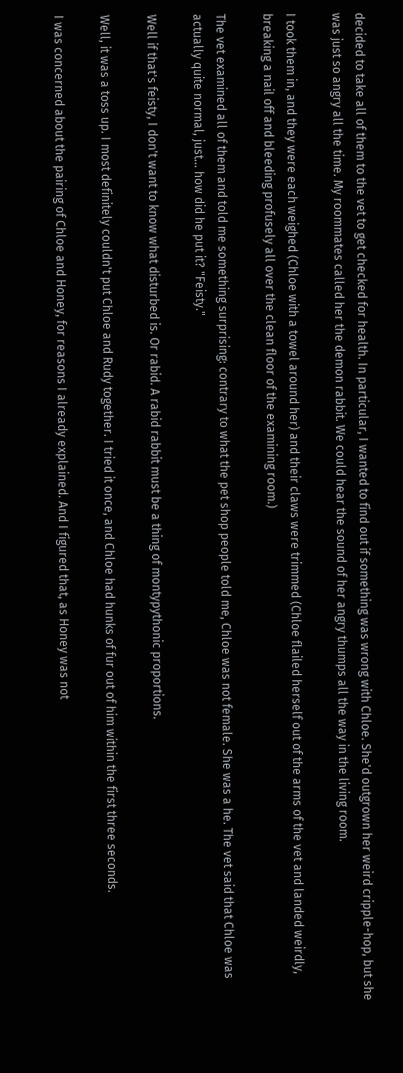decided to take all of them to the vet to get checked for health. In particular, I wanted to find out if something was wrong with Chloe. She'd outgrown her weird cripple-hop, but she was just so angry all the time. My roommates called her the demon rabbit. We could hear the sound of her angry thumps all the way in the living room.

I took them in, and they were each weighed (Chloe with a towel around her) and their claws were trimmed (Chloe flailed herself out of the arms of the vet and landed weirdly, breaking a nail off and bleeding profusely all over the clean floor of the examining room.)

The vet examined all of them and told me something surprising: contrary to what the pet shop people told me, Chloe was not female. She was a he. The vet said that Chloe was actually quite normal, just... how did he put it? "Feisty."

Well if that's feisty, I don't want to know what disturbed is. Or rabid. A rabid rabbit must be a thing of montypythonic proportions.

Well, it was a toss up. I most definitely couldn't put Chloe and Rudy together. I tried it once, and Chloe had hunks of fur out of him within the first three seconds.

I was concerned about the pairing of Chloe and Honey, for reasons I already explained. And I figured that, as Honey was not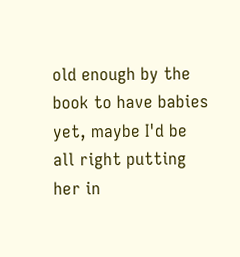old enough by the book to have babies yet, maybe I'd be all right putting her in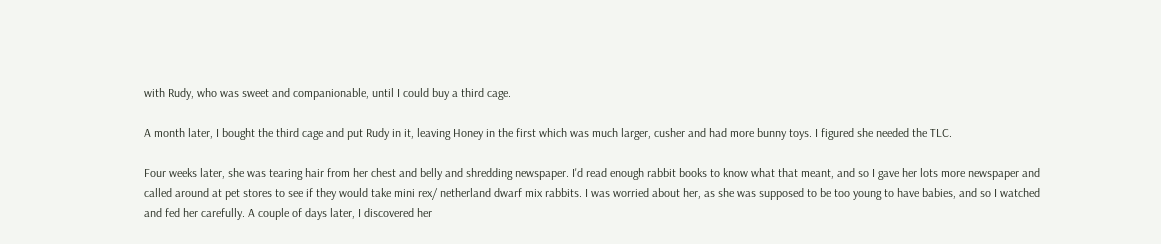with Rudy, who was sweet and companionable, until I could buy a third cage.

A month later, I bought the third cage and put Rudy in it, leaving Honey in the first which was much larger, cusher and had more bunny toys. I figured she needed the TLC.

Four weeks later, she was tearing hair from her chest and belly and shredding newspaper. I'd read enough rabbit books to know what that meant, and so I gave her lots more newspaper and called around at pet stores to see if they would take mini rex/ netherland dwarf mix rabbits. I was worried about her, as she was supposed to be too young to have babies, and so I watched and fed her carefully. A couple of days later, I discovered her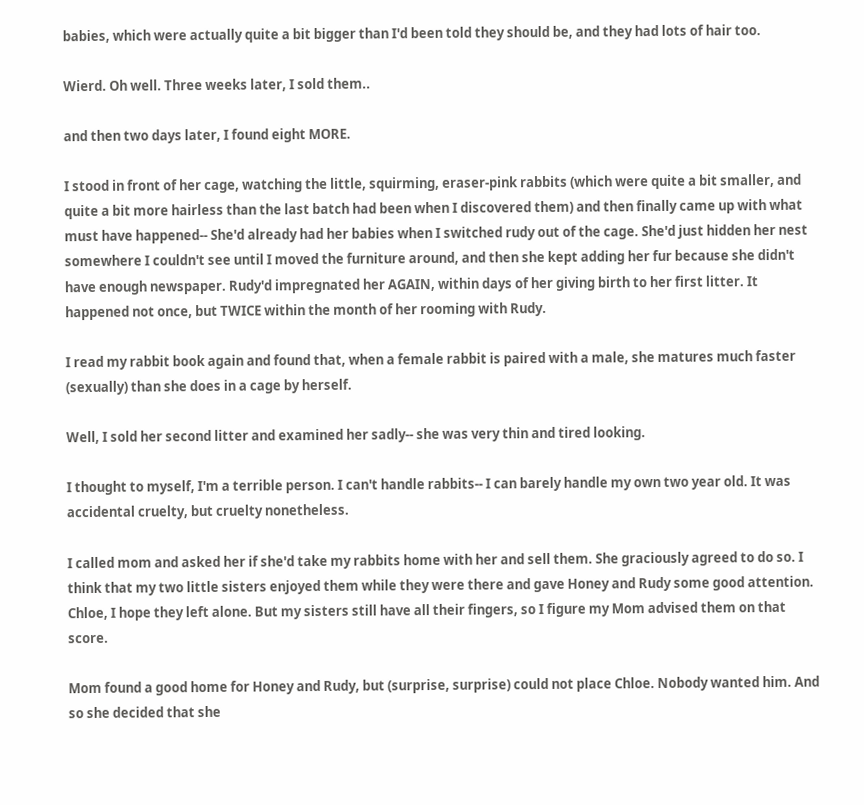babies, which were actually quite a bit bigger than I'd been told they should be, and they had lots of hair too.

Wierd. Oh well. Three weeks later, I sold them..

and then two days later, I found eight MORE.

I stood in front of her cage, watching the little, squirming, eraser-pink rabbits (which were quite a bit smaller, and quite a bit more hairless than the last batch had been when I discovered them) and then finally came up with what must have happened-- She'd already had her babies when I switched rudy out of the cage. She'd just hidden her nest somewhere I couldn't see until I moved the furniture around, and then she kept adding her fur because she didn't have enough newspaper. Rudy'd impregnated her AGAIN, within days of her giving birth to her first litter. It happened not once, but TWICE within the month of her rooming with Rudy.

I read my rabbit book again and found that, when a female rabbit is paired with a male, she matures much faster (sexually) than she does in a cage by herself.

Well, I sold her second litter and examined her sadly-- she was very thin and tired looking.

I thought to myself, I'm a terrible person. I can't handle rabbits-- I can barely handle my own two year old. It was accidental cruelty, but cruelty nonetheless.

I called mom and asked her if she'd take my rabbits home with her and sell them. She graciously agreed to do so. I think that my two little sisters enjoyed them while they were there and gave Honey and Rudy some good attention. Chloe, I hope they left alone. But my sisters still have all their fingers, so I figure my Mom advised them on that score.

Mom found a good home for Honey and Rudy, but (surprise, surprise) could not place Chloe. Nobody wanted him. And so she decided that she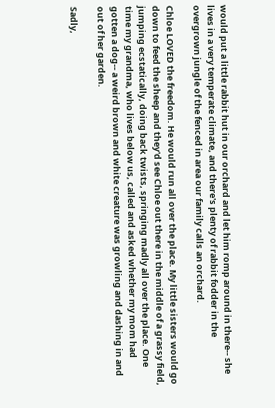would put a little rabbit hut in our orchard and let him romp around in there-- she lives in a very temperate climate, and there's plenty of rabbit fodder in the overgrown jungle of the fenced in area our family calls an orchard.

Chloe LOVED the freedom. He would run all over the place. My little sisters would go down to feed the sheep and they'd see Chloe out there in the middle of a grassy field, jumping ecstatically, doing back twists, springing madly all over the place. One time my grandma, who lives below us, called and asked whether my mom had gotten a dog-- a weird brown and white creature was growling and dashing in and out of her garden.

Sadly,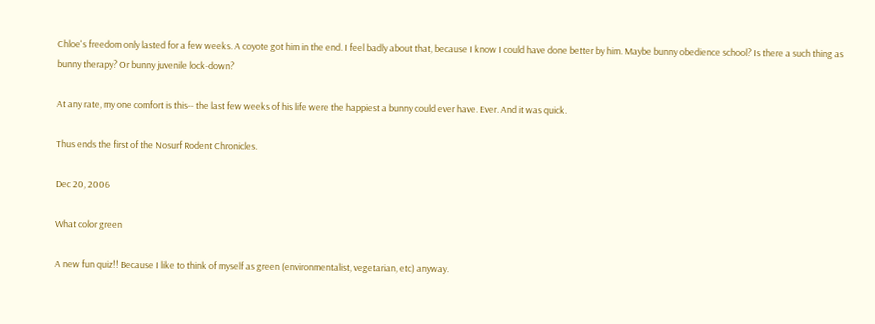Chloe's freedom only lasted for a few weeks. A coyote got him in the end. I feel badly about that, because I know I could have done better by him. Maybe bunny obedience school? Is there a such thing as bunny therapy? Or bunny juvenile lock-down?

At any rate, my one comfort is this-- the last few weeks of his life were the happiest a bunny could ever have. Ever. And it was quick.

Thus ends the first of the Nosurf Rodent Chronicles.

Dec 20, 2006

What color green

A new fun quiz!! Because I like to think of myself as green (environmentalist, vegetarian, etc) anyway.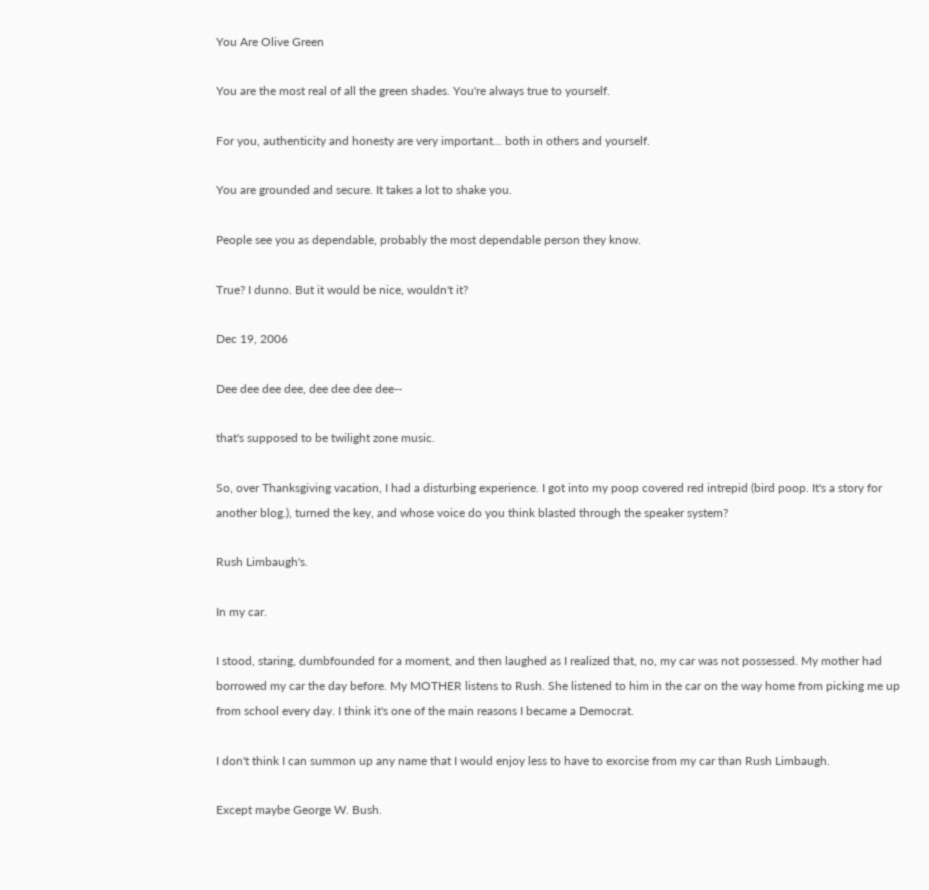You Are Olive Green

You are the most real of all the green shades. You're always true to yourself.

For you, authenticity and honesty are very important... both in others and yourself.

You are grounded and secure. It takes a lot to shake you.

People see you as dependable, probably the most dependable person they know.

True? I dunno. But it would be nice, wouldn't it?

Dec 19, 2006

Dee dee dee dee, dee dee dee dee--

that's supposed to be twilight zone music.

So, over Thanksgiving vacation, I had a disturbing experience. I got into my poop covered red intrepid (bird poop. It's a story for another blog.), turned the key, and whose voice do you think blasted through the speaker system?

Rush Limbaugh's.

In my car.

I stood, staring, dumbfounded for a moment, and then laughed as I realized that, no, my car was not possessed. My mother had borrowed my car the day before. My MOTHER listens to Rush. She listened to him in the car on the way home from picking me up from school every day. I think it's one of the main reasons I became a Democrat.

I don't think I can summon up any name that I would enjoy less to have to exorcise from my car than Rush Limbaugh.

Except maybe George W. Bush.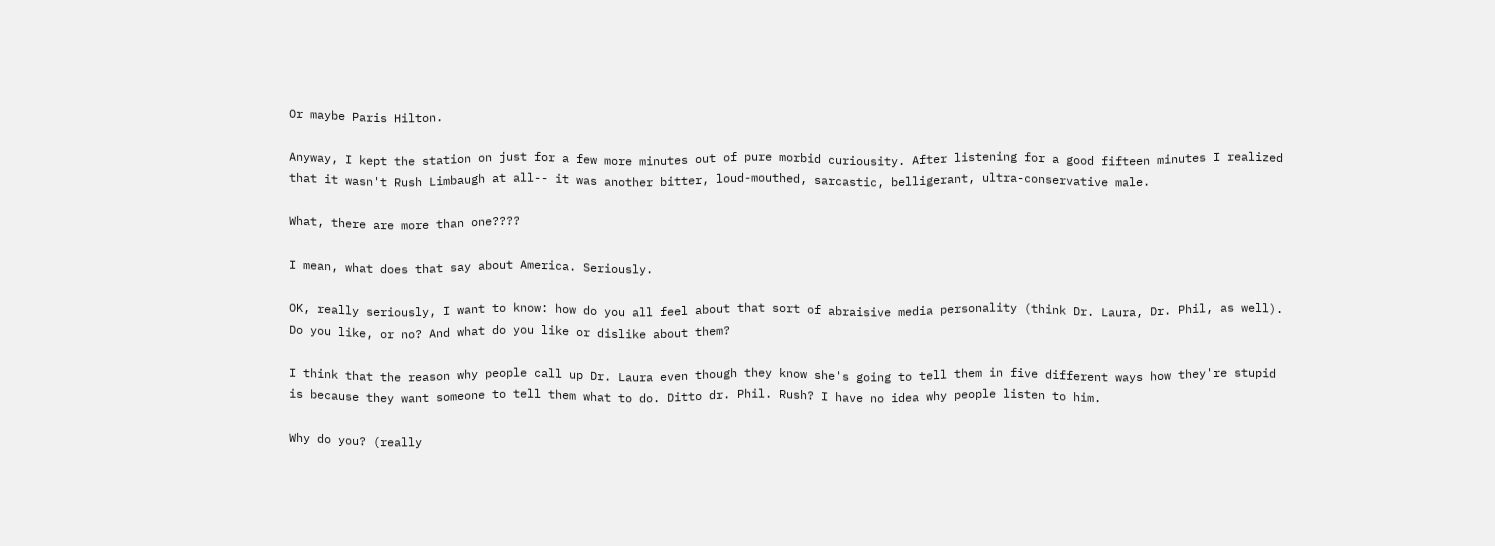Or maybe Paris Hilton.

Anyway, I kept the station on just for a few more minutes out of pure morbid curiousity. After listening for a good fifteen minutes I realized that it wasn't Rush Limbaugh at all-- it was another bitter, loud-mouthed, sarcastic, belligerant, ultra-conservative male.

What, there are more than one????

I mean, what does that say about America. Seriously.

OK, really seriously, I want to know: how do you all feel about that sort of abraisive media personality (think Dr. Laura, Dr. Phil, as well). Do you like, or no? And what do you like or dislike about them?

I think that the reason why people call up Dr. Laura even though they know she's going to tell them in five different ways how they're stupid is because they want someone to tell them what to do. Ditto dr. Phil. Rush? I have no idea why people listen to him.

Why do you? (really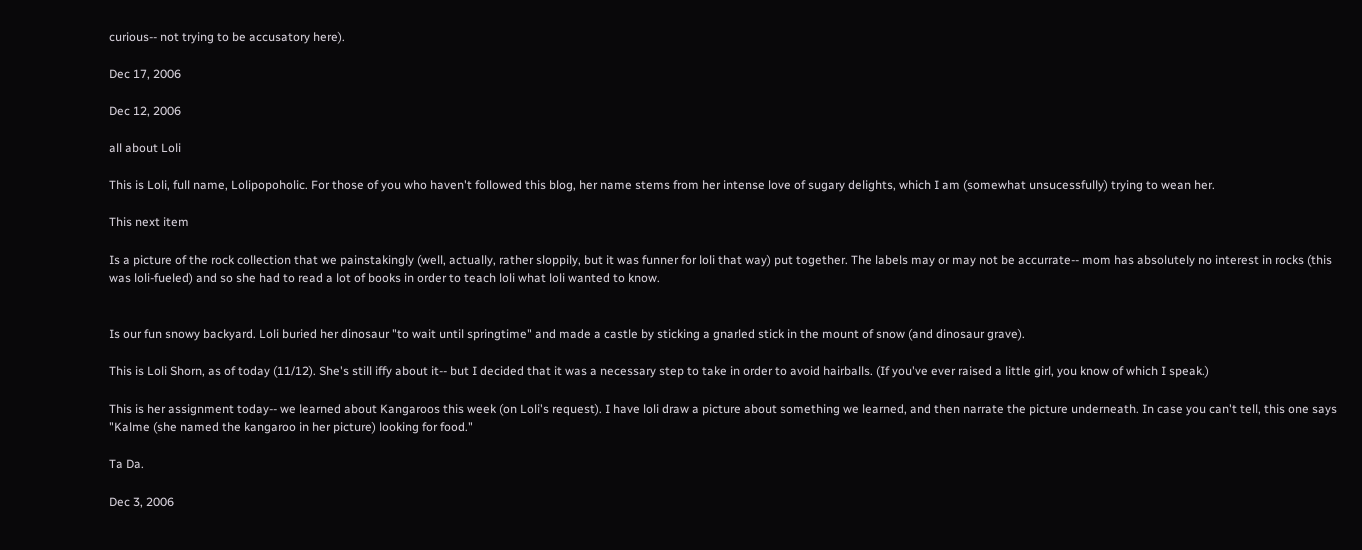curious-- not trying to be accusatory here).

Dec 17, 2006

Dec 12, 2006

all about Loli

This is Loli, full name, Lolipopoholic. For those of you who haven't followed this blog, her name stems from her intense love of sugary delights, which I am (somewhat unsucessfully) trying to wean her.

This next item

Is a picture of the rock collection that we painstakingly (well, actually, rather sloppily, but it was funner for loli that way) put together. The labels may or may not be accurrate-- mom has absolutely no interest in rocks (this was loli-fueled) and so she had to read a lot of books in order to teach loli what loli wanted to know.


Is our fun snowy backyard. Loli buried her dinosaur "to wait until springtime" and made a castle by sticking a gnarled stick in the mount of snow (and dinosaur grave).

This is Loli Shorn, as of today (11/12). She's still iffy about it-- but I decided that it was a necessary step to take in order to avoid hairballs. (If you've ever raised a little girl, you know of which I speak.)

This is her assignment today-- we learned about Kangaroos this week (on Loli's request). I have loli draw a picture about something we learned, and then narrate the picture underneath. In case you can't tell, this one says "Kalme (she named the kangaroo in her picture) looking for food."

Ta Da.

Dec 3, 2006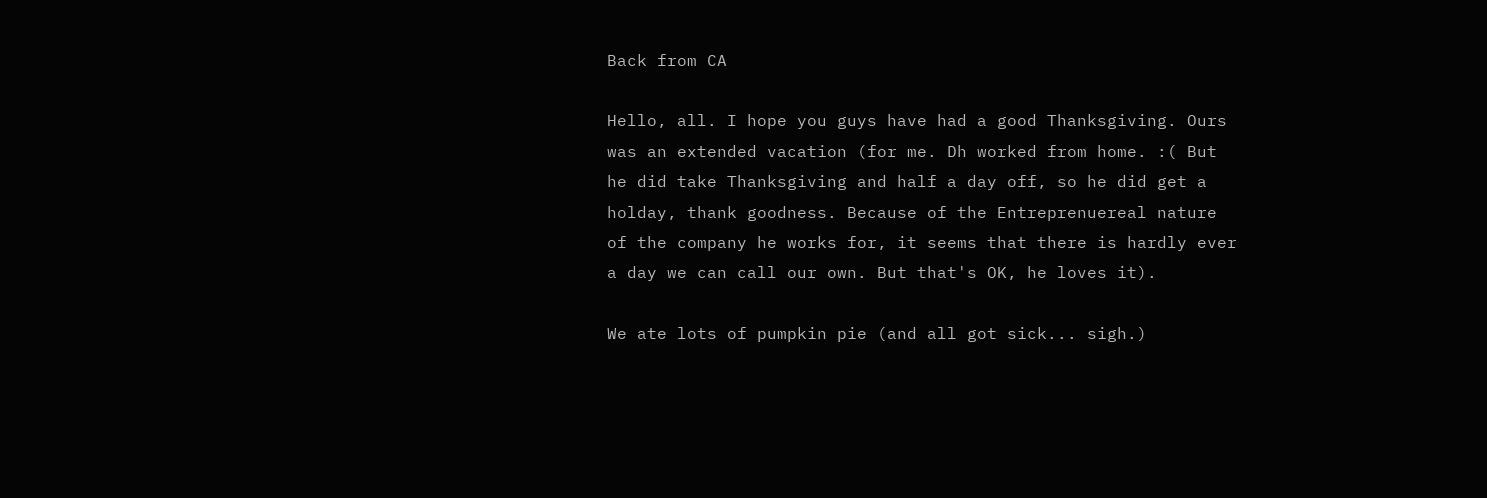Back from CA

Hello, all. I hope you guys have had a good Thanksgiving. Ours was an extended vacation (for me. Dh worked from home. :( But he did take Thanksgiving and half a day off, so he did get a holday, thank goodness. Because of the Entreprenuereal nature of the company he works for, it seems that there is hardly ever a day we can call our own. But that's OK, he loves it).

We ate lots of pumpkin pie (and all got sick... sigh.)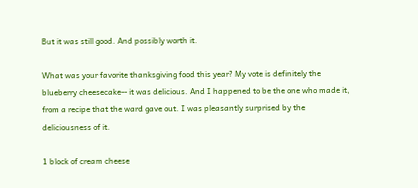But it was still good. And possibly worth it.

What was your favorite thanksgiving food this year? My vote is definitely the blueberry cheesecake-- it was delicious. And I happened to be the one who made it, from a recipe that the ward gave out. I was pleasantly surprised by the deliciousness of it.

1 block of cream cheese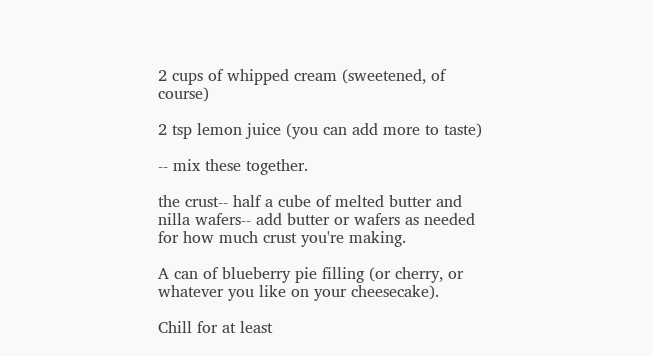2 cups of whipped cream (sweetened, of course)

2 tsp lemon juice (you can add more to taste)

-- mix these together.

the crust-- half a cube of melted butter and nilla wafers-- add butter or wafers as needed for how much crust you're making.

A can of blueberry pie filling (or cherry, or whatever you like on your cheesecake).

Chill for at least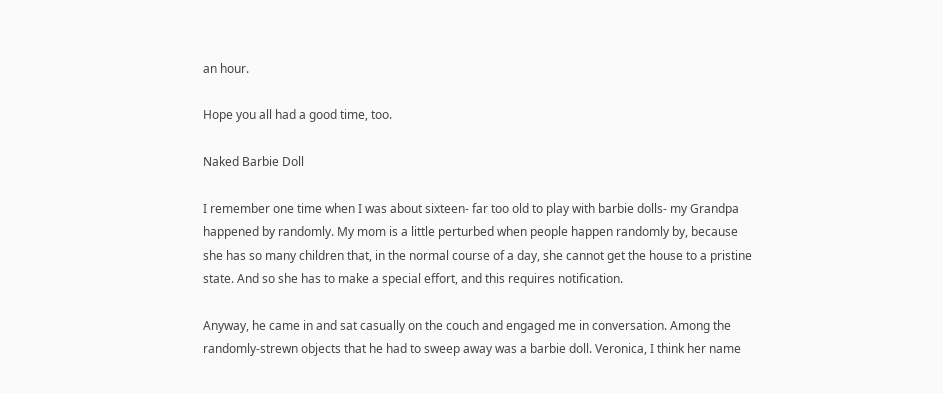an hour.

Hope you all had a good time, too.

Naked Barbie Doll

I remember one time when I was about sixteen- far too old to play with barbie dolls- my Grandpa happened by randomly. My mom is a little perturbed when people happen randomly by, because she has so many children that, in the normal course of a day, she cannot get the house to a pristine state. And so she has to make a special effort, and this requires notification.

Anyway, he came in and sat casually on the couch and engaged me in conversation. Among the randomly-strewn objects that he had to sweep away was a barbie doll. Veronica, I think her name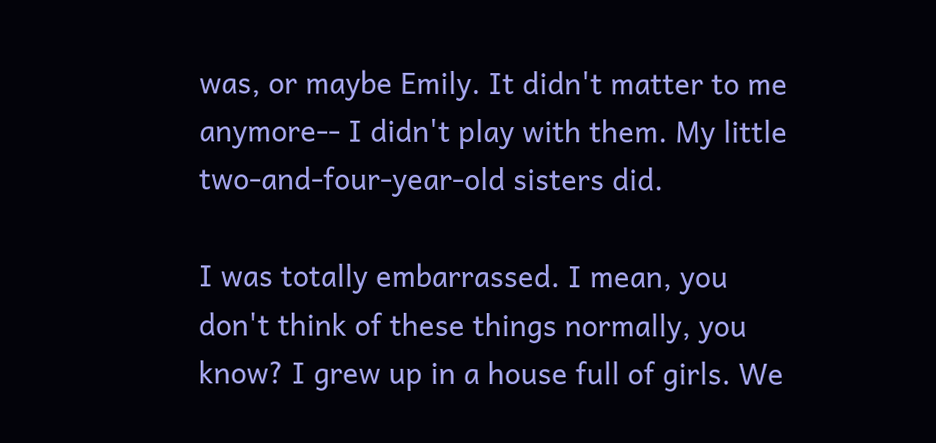was, or maybe Emily. It didn't matter to me anymore-- I didn't play with them. My little two-and-four-year-old sisters did.

I was totally embarrassed. I mean, you don't think of these things normally, you know? I grew up in a house full of girls. We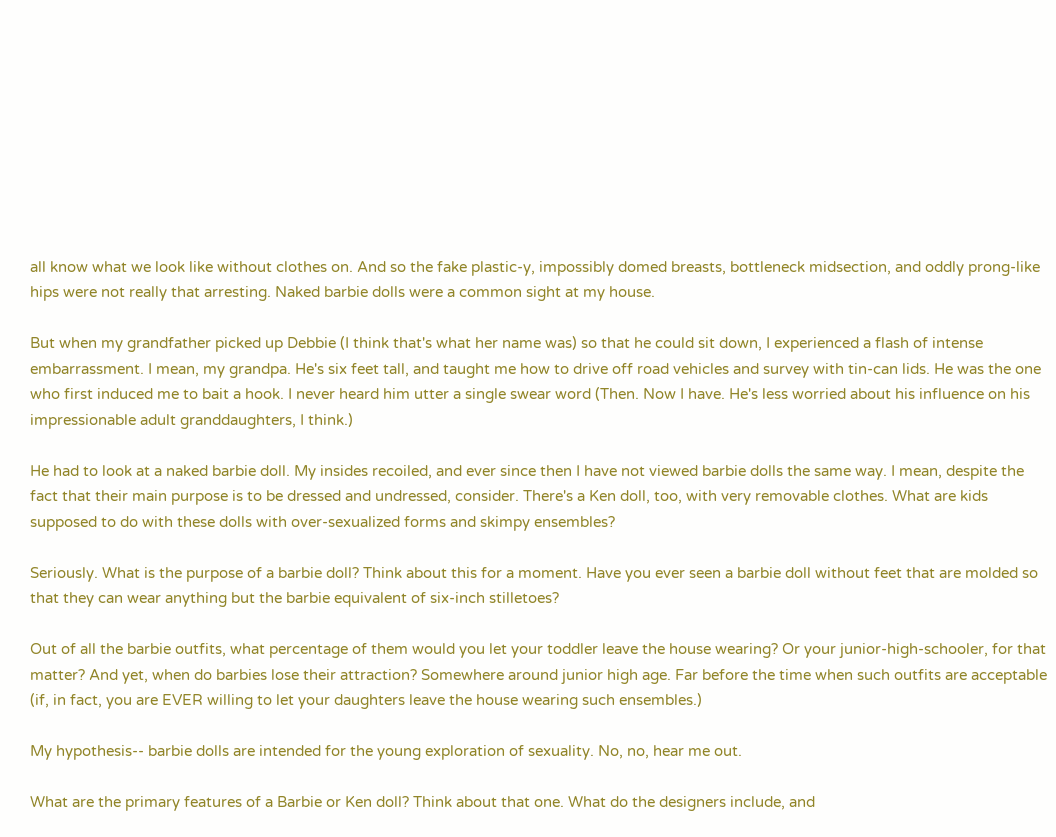all know what we look like without clothes on. And so the fake plastic-y, impossibly domed breasts, bottleneck midsection, and oddly prong-like hips were not really that arresting. Naked barbie dolls were a common sight at my house.

But when my grandfather picked up Debbie (I think that's what her name was) so that he could sit down, I experienced a flash of intense embarrassment. I mean, my grandpa. He's six feet tall, and taught me how to drive off road vehicles and survey with tin-can lids. He was the one who first induced me to bait a hook. I never heard him utter a single swear word (Then. Now I have. He's less worried about his influence on his impressionable adult granddaughters, I think.)

He had to look at a naked barbie doll. My insides recoiled, and ever since then I have not viewed barbie dolls the same way. I mean, despite the fact that their main purpose is to be dressed and undressed, consider. There's a Ken doll, too, with very removable clothes. What are kids supposed to do with these dolls with over-sexualized forms and skimpy ensembles?

Seriously. What is the purpose of a barbie doll? Think about this for a moment. Have you ever seen a barbie doll without feet that are molded so that they can wear anything but the barbie equivalent of six-inch stilletoes?

Out of all the barbie outfits, what percentage of them would you let your toddler leave the house wearing? Or your junior-high-schooler, for that matter? And yet, when do barbies lose their attraction? Somewhere around junior high age. Far before the time when such outfits are acceptable (if, in fact, you are EVER willing to let your daughters leave the house wearing such ensembles.)

My hypothesis-- barbie dolls are intended for the young exploration of sexuality. No, no, hear me out.

What are the primary features of a Barbie or Ken doll? Think about that one. What do the designers include, and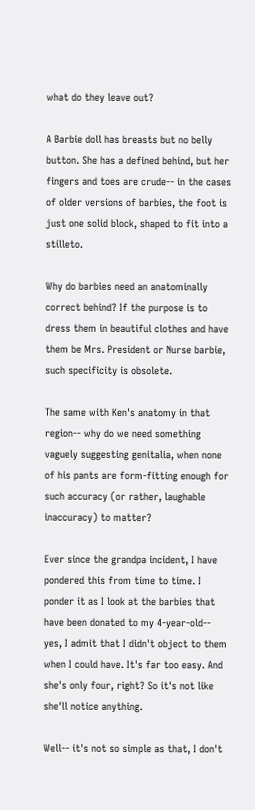what do they leave out?

A Barbie doll has breasts but no belly button. She has a defined behind, but her fingers and toes are crude-- in the cases of older versions of barbies, the foot is just one solid block, shaped to fit into a stilleto.

Why do barbies need an anatominally correct behind? If the purpose is to dress them in beautiful clothes and have them be Mrs. President or Nurse barbie, such specificity is obsolete.

The same with Ken's anatomy in that region-- why do we need something vaguely suggesting genitalia, when none of his pants are form-fitting enough for such accuracy (or rather, laughable inaccuracy) to matter?

Ever since the grandpa incident, I have pondered this from time to time. I ponder it as I look at the barbies that have been donated to my 4-year-old-- yes, I admit that I didn't object to them when I could have. It's far too easy. And she's only four, right? So it's not like she'll notice anything.

Well-- it's not so simple as that, I don't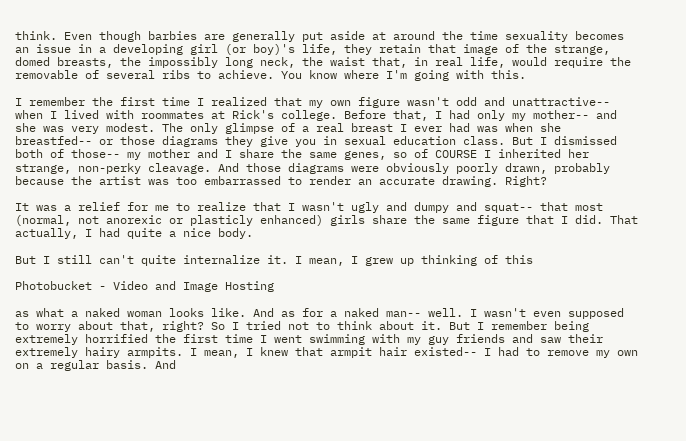think. Even though barbies are generally put aside at around the time sexuality becomes an issue in a developing girl (or boy)'s life, they retain that image of the strange, domed breasts, the impossibly long neck, the waist that, in real life, would require the removable of several ribs to achieve. You know where I'm going with this.

I remember the first time I realized that my own figure wasn't odd and unattractive-- when I lived with roommates at Rick's college. Before that, I had only my mother-- and she was very modest. The only glimpse of a real breast I ever had was when she breastfed-- or those diagrams they give you in sexual education class. But I dismissed both of those-- my mother and I share the same genes, so of COURSE I inherited her strange, non-perky cleavage. And those diagrams were obviously poorly drawn, probably because the artist was too embarrassed to render an accurate drawing. Right?

It was a relief for me to realize that I wasn't ugly and dumpy and squat-- that most (normal, not anorexic or plasticly enhanced) girls share the same figure that I did. That actually, I had quite a nice body.

But I still can't quite internalize it. I mean, I grew up thinking of this

Photobucket - Video and Image Hosting

as what a naked woman looks like. And as for a naked man-- well. I wasn't even supposed to worry about that, right? So I tried not to think about it. But I remember being extremely horrified the first time I went swimming with my guy friends and saw their extremely hairy armpits. I mean, I knew that armpit hair existed-- I had to remove my own on a regular basis. And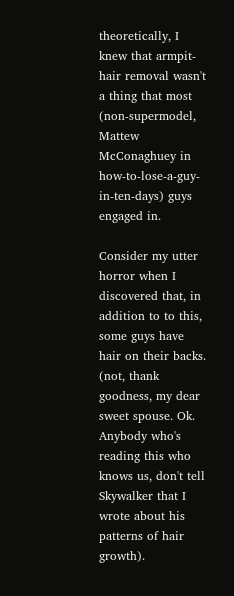theoretically, I knew that armpit-hair removal wasn't a thing that most (non-supermodel, Mattew McConaghuey in how-to-lose-a-guy-in-ten-days) guys engaged in.

Consider my utter horror when I discovered that, in addition to to this, some guys have hair on their backs. (not, thank goodness, my dear sweet spouse. Ok. Anybody who's reading this who knows us, don't tell Skywalker that I wrote about his patterns of hair growth).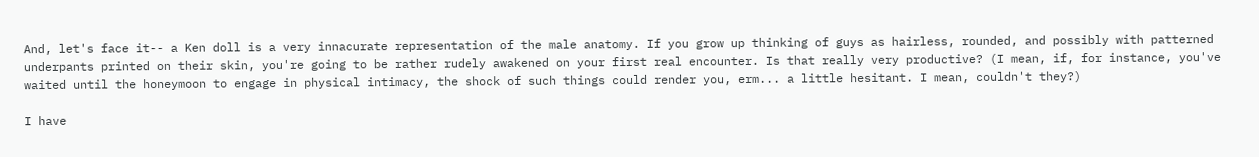And, let's face it-- a Ken doll is a very innacurate representation of the male anatomy. If you grow up thinking of guys as hairless, rounded, and possibly with patterned underpants printed on their skin, you're going to be rather rudely awakened on your first real encounter. Is that really very productive? (I mean, if, for instance, you've waited until the honeymoon to engage in physical intimacy, the shock of such things could render you, erm... a little hesitant. I mean, couldn't they?)

I have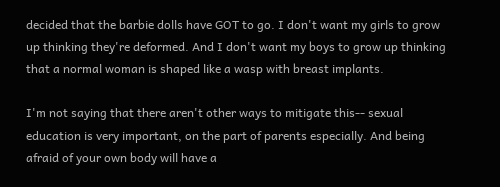decided that the barbie dolls have GOT to go. I don't want my girls to grow up thinking they're deformed. And I don't want my boys to grow up thinking that a normal woman is shaped like a wasp with breast implants.

I'm not saying that there aren't other ways to mitigate this-- sexual education is very important, on the part of parents especially. And being afraid of your own body will have a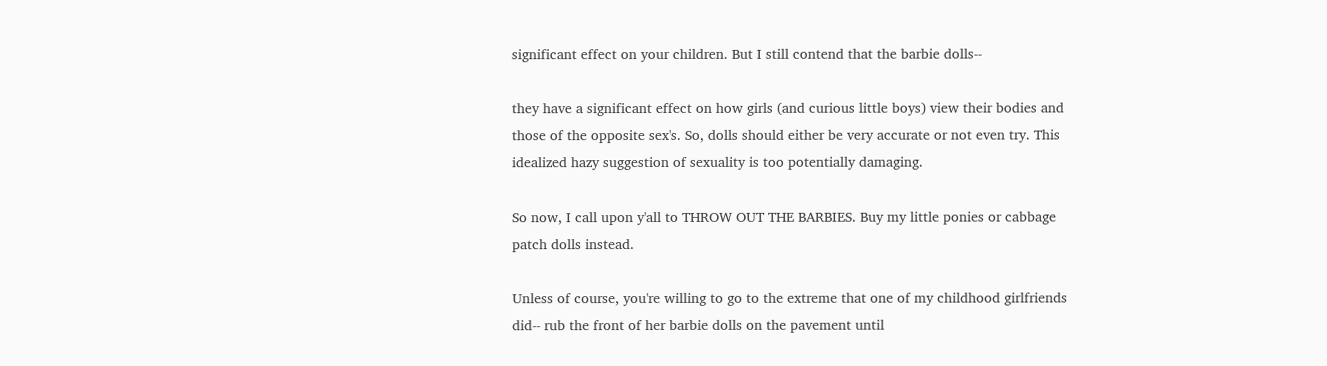significant effect on your children. But I still contend that the barbie dolls--

they have a significant effect on how girls (and curious little boys) view their bodies and those of the opposite sex's. So, dolls should either be very accurate or not even try. This idealized hazy suggestion of sexuality is too potentially damaging.

So now, I call upon y'all to THROW OUT THE BARBIES. Buy my little ponies or cabbage patch dolls instead.

Unless of course, you're willing to go to the extreme that one of my childhood girlfriends did-- rub the front of her barbie dolls on the pavement until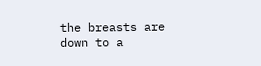the breasts are down to a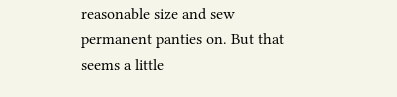reasonable size and sew permanent panties on. But that seems a little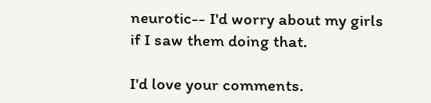neurotic-- I'd worry about my girls if I saw them doing that.

I'd love your comments.